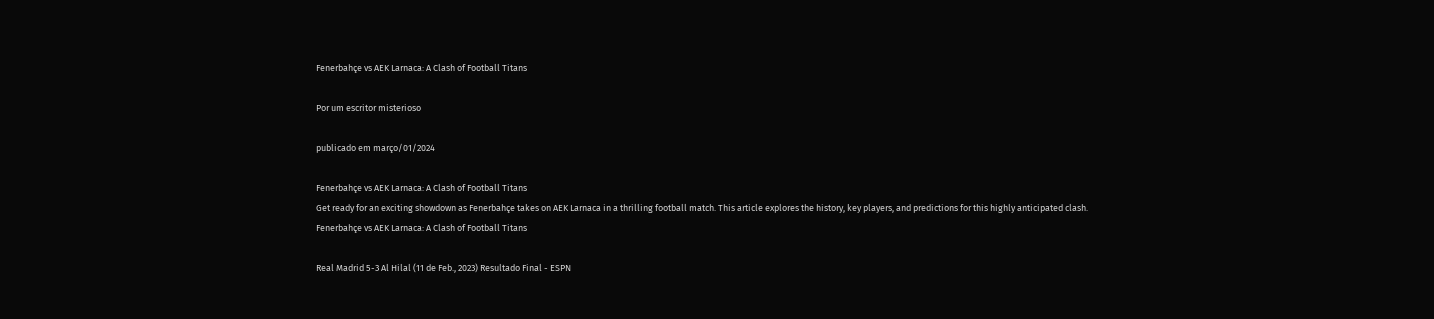Fenerbahçe vs AEK Larnaca: A Clash of Football Titans

Por um escritor misterioso

publicado em março/01/2024

Fenerbahçe vs AEK Larnaca: A Clash of Football Titans
Get ready for an exciting showdown as Fenerbahçe takes on AEK Larnaca in a thrilling football match. This article explores the history, key players, and predictions for this highly anticipated clash.
Fenerbahçe vs AEK Larnaca: A Clash of Football Titans

Real Madrid 5-3 Al Hilal (11 de Feb., 2023) Resultado Final - ESPN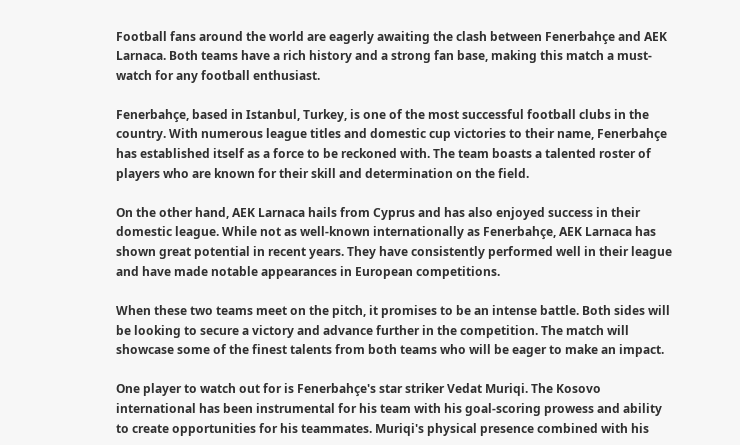Football fans around the world are eagerly awaiting the clash between Fenerbahçe and AEK Larnaca. Both teams have a rich history and a strong fan base, making this match a must-watch for any football enthusiast.

Fenerbahçe, based in Istanbul, Turkey, is one of the most successful football clubs in the country. With numerous league titles and domestic cup victories to their name, Fenerbahçe has established itself as a force to be reckoned with. The team boasts a talented roster of players who are known for their skill and determination on the field.

On the other hand, AEK Larnaca hails from Cyprus and has also enjoyed success in their domestic league. While not as well-known internationally as Fenerbahçe, AEK Larnaca has shown great potential in recent years. They have consistently performed well in their league and have made notable appearances in European competitions.

When these two teams meet on the pitch, it promises to be an intense battle. Both sides will be looking to secure a victory and advance further in the competition. The match will showcase some of the finest talents from both teams who will be eager to make an impact.

One player to watch out for is Fenerbahçe's star striker Vedat Muriqi. The Kosovo international has been instrumental for his team with his goal-scoring prowess and ability to create opportunities for his teammates. Muriqi's physical presence combined with his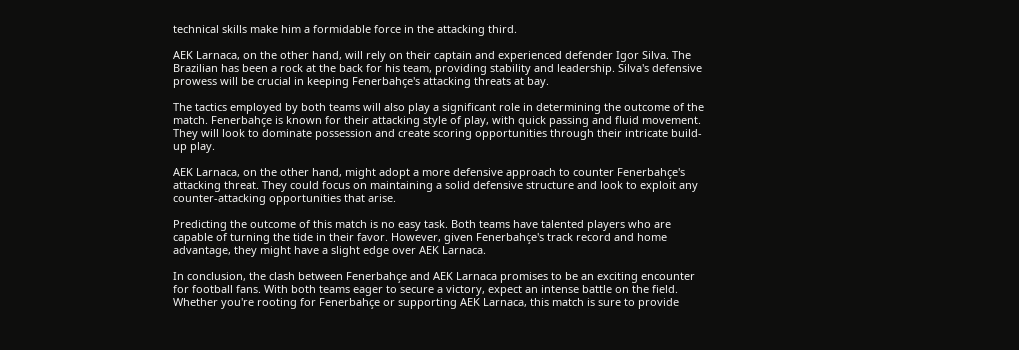technical skills make him a formidable force in the attacking third.

AEK Larnaca, on the other hand, will rely on their captain and experienced defender Igor Silva. The Brazilian has been a rock at the back for his team, providing stability and leadership. Silva's defensive prowess will be crucial in keeping Fenerbahçe's attacking threats at bay.

The tactics employed by both teams will also play a significant role in determining the outcome of the match. Fenerbahçe is known for their attacking style of play, with quick passing and fluid movement. They will look to dominate possession and create scoring opportunities through their intricate build-up play.

AEK Larnaca, on the other hand, might adopt a more defensive approach to counter Fenerbahçe's attacking threat. They could focus on maintaining a solid defensive structure and look to exploit any counter-attacking opportunities that arise.

Predicting the outcome of this match is no easy task. Both teams have talented players who are capable of turning the tide in their favor. However, given Fenerbahçe's track record and home advantage, they might have a slight edge over AEK Larnaca.

In conclusion, the clash between Fenerbahçe and AEK Larnaca promises to be an exciting encounter for football fans. With both teams eager to secure a victory, expect an intense battle on the field. Whether you're rooting for Fenerbahçe or supporting AEK Larnaca, this match is sure to provide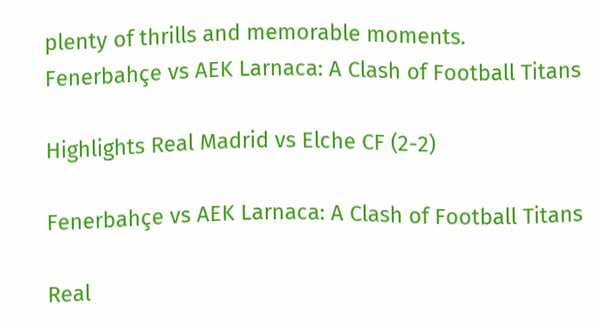plenty of thrills and memorable moments.
Fenerbahçe vs AEK Larnaca: A Clash of Football Titans

Highlights Real Madrid vs Elche CF (2-2)

Fenerbahçe vs AEK Larnaca: A Clash of Football Titans

Real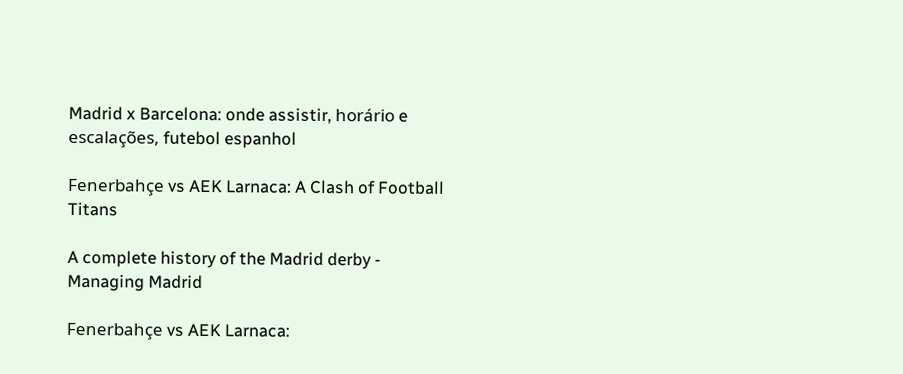Madrid x Barcelona: onde assistir, horário e escalações, futebol espanhol

Fenerbahçe vs AEK Larnaca: A Clash of Football Titans

A complete history of the Madrid derby - Managing Madrid

Fenerbahçe vs AEK Larnaca: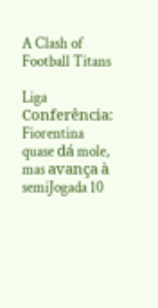A Clash of Football Titans

Liga Conferência: Fiorentina quase dá mole, mas avança à semiJogada 10